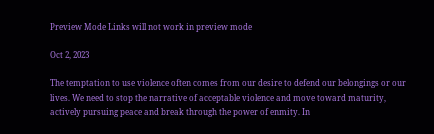Preview Mode Links will not work in preview mode

Oct 2, 2023

The temptation to use violence often comes from our desire to defend our belongings or our lives. We need to stop the narrative of acceptable violence and move toward maturity, actively pursuing peace and break through the power of enmity. In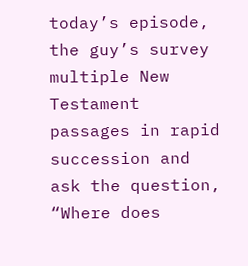today’s episode, the guy’s survey multiple New Testament passages in rapid succession and ask the question, “Where does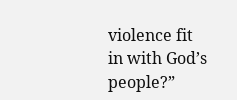violence fit in with God’s people?”